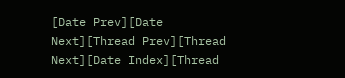[Date Prev][Date Next][Thread Prev][Thread Next][Date Index][Thread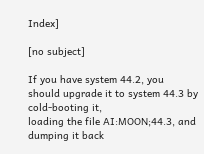Index]

[no subject]

If you have system 44.2, you should upgrade it to system 44.3 by cold-booting it,
loading the file AI:MOON;44.3, and dumping it back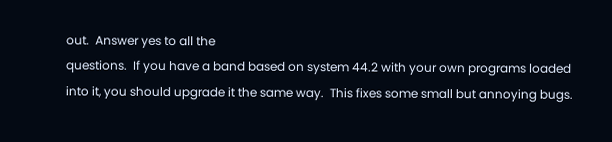out.  Answer yes to all the
questions.  If you have a band based on system 44.2 with your own programs loaded
into it, you should upgrade it the same way.  This fixes some small but annoying bugs.